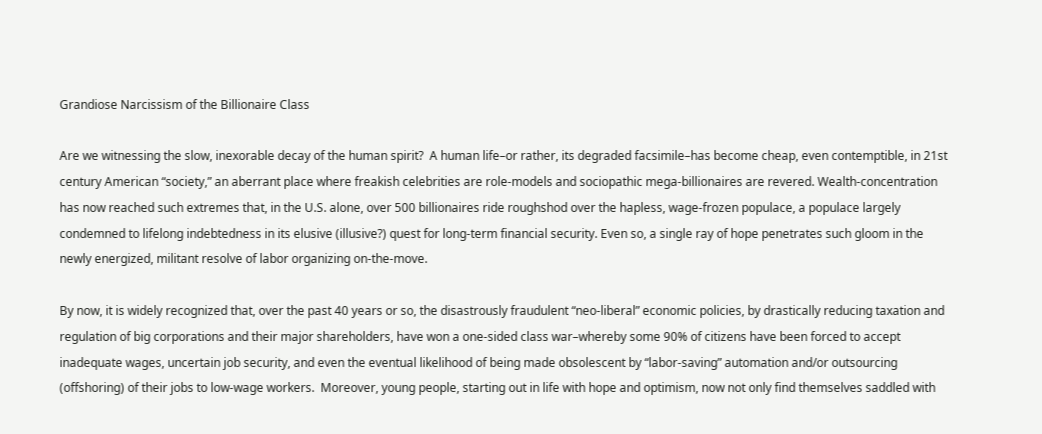Grandiose Narcissism of the Billionaire Class

Are we witnessing the slow, inexorable decay of the human spirit?  A human life–or rather, its degraded facsimile–has become cheap, even contemptible, in 21st century American “society,” an aberrant place where freakish celebrities are role-models and sociopathic mega-billionaires are revered. Wealth-concentration has now reached such extremes that, in the U.S. alone, over 500 billionaires ride roughshod over the hapless, wage-frozen populace, a populace largely condemned to lifelong indebtedness in its elusive (illusive?) quest for long-term financial security. Even so, a single ray of hope penetrates such gloom in the newly energized, militant resolve of labor organizing on-the-move.

By now, it is widely recognized that, over the past 40 years or so, the disastrously fraudulent “neo-liberal” economic policies, by drastically reducing taxation and regulation of big corporations and their major shareholders, have won a one-sided class war–whereby some 90% of citizens have been forced to accept inadequate wages, uncertain job security, and even the eventual likelihood of being made obsolescent by “labor-saving” automation and/or outsourcing (offshoring) of their jobs to low-wage workers.  Moreover, young people, starting out in life with hope and optimism, now not only find themselves saddled with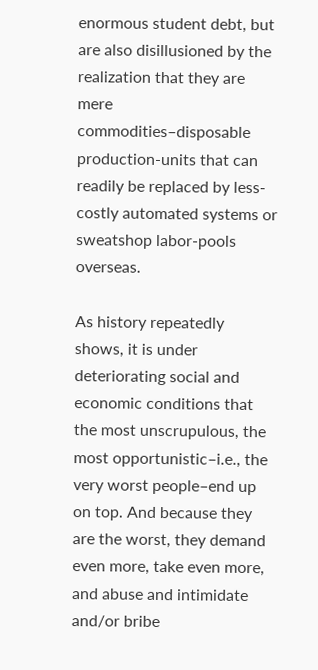enormous student debt, but are also disillusioned by the realization that they are mere commodities–disposable production-units that can readily be replaced by less-costly automated systems or sweatshop labor-pools overseas.

As history repeatedly shows, it is under deteriorating social and economic conditions that the most unscrupulous, the most opportunistic–i.e., the very worst people–end up on top. And because they are the worst, they demand even more, take even more, and abuse and intimidate and/or bribe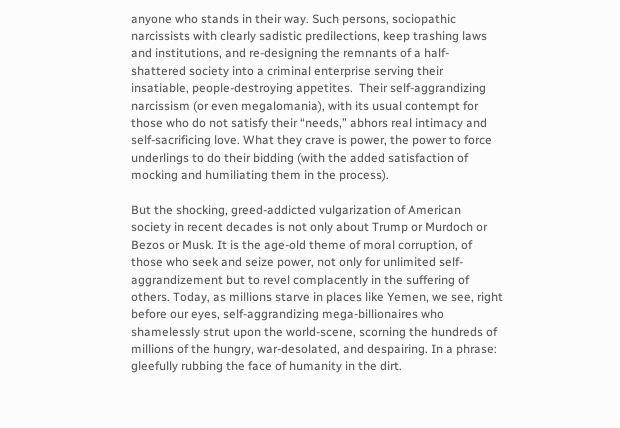anyone who stands in their way. Such persons, sociopathic narcissists with clearly sadistic predilections, keep trashing laws and institutions, and re-designing the remnants of a half-shattered society into a criminal enterprise serving their insatiable, people-destroying appetites.  Their self-aggrandizing narcissism (or even megalomania), with its usual contempt for those who do not satisfy their “needs,” abhors real intimacy and self-sacrificing love. What they crave is power, the power to force underlings to do their bidding (with the added satisfaction of mocking and humiliating them in the process).

But the shocking, greed-addicted vulgarization of American society in recent decades is not only about Trump or Murdoch or Bezos or Musk. It is the age-old theme of moral corruption, of those who seek and seize power, not only for unlimited self-aggrandizement but to revel complacently in the suffering of others. Today, as millions starve in places like Yemen, we see, right before our eyes, self-aggrandizing mega-billionaires who shamelessly strut upon the world-scene, scorning the hundreds of millions of the hungry, war-desolated, and despairing. In a phrase: gleefully rubbing the face of humanity in the dirt.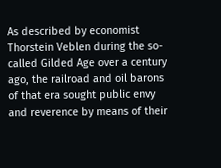As described by economist Thorstein Veblen during the so-called Gilded Age over a century ago, the railroad and oil barons of that era sought public envy and reverence by means of their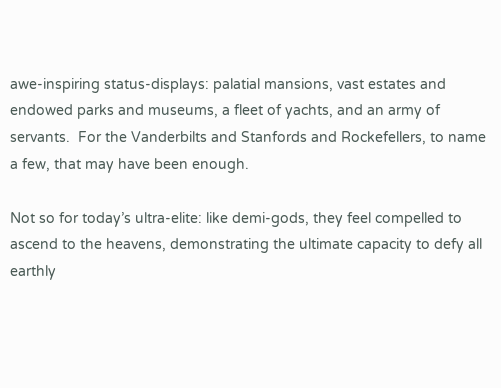awe-inspiring status-displays: palatial mansions, vast estates and endowed parks and museums, a fleet of yachts, and an army of servants.  For the Vanderbilts and Stanfords and Rockefellers, to name a few, that may have been enough.

Not so for today’s ultra-elite: like demi-gods, they feel compelled to ascend to the heavens, demonstrating the ultimate capacity to defy all earthly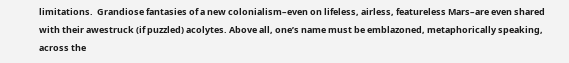limitations.  Grandiose fantasies of a new colonialism–even on lifeless, airless, featureless Mars–are even shared with their awestruck (if puzzled) acolytes. Above all, one’s name must be emblazoned, metaphorically speaking, across the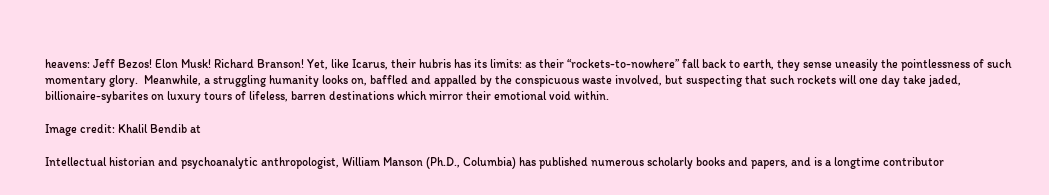heavens: Jeff Bezos! Elon Musk! Richard Branson! Yet, like Icarus, their hubris has its limits: as their “rockets-to-nowhere” fall back to earth, they sense uneasily the pointlessness of such momentary glory.  Meanwhile, a struggling humanity looks on, baffled and appalled by the conspicuous waste involved, but suspecting that such rockets will one day take jaded, billionaire-sybarites on luxury tours of lifeless, barren destinations which mirror their emotional void within.

Image credit: Khalil Bendib at

Intellectual historian and psychoanalytic anthropologist, William Manson (Ph.D., Columbia) has published numerous scholarly books and papers, and is a longtime contributor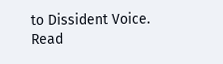to Dissident Voice. Read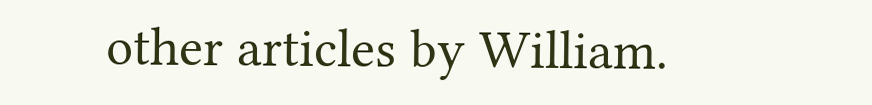other articles by William.